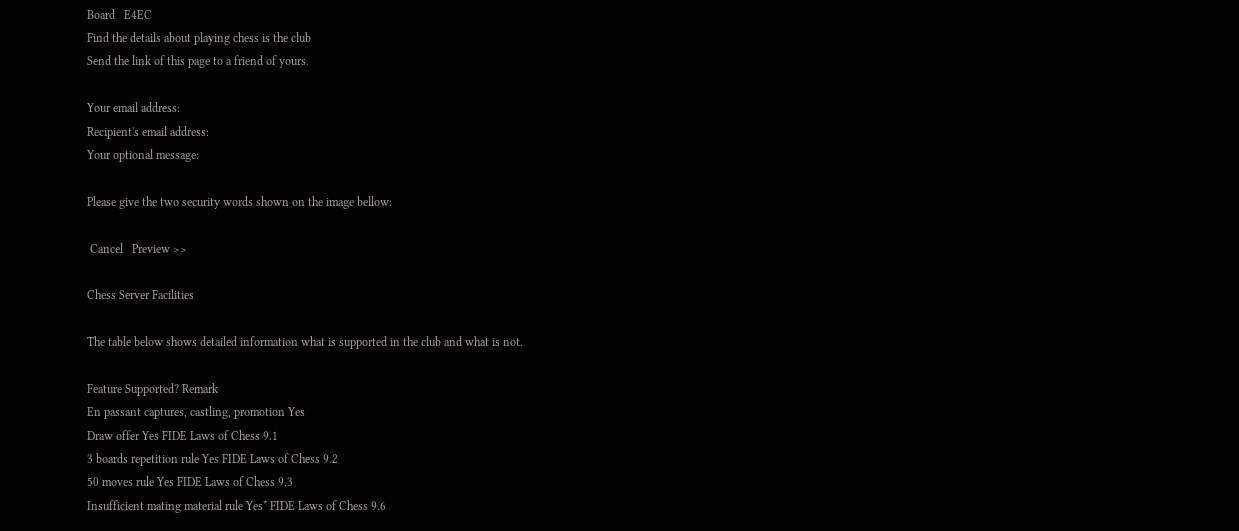Board   E4EC
Find the details about playing chess is the club
Send the link of this page to a friend of yours.

Your email address:
Recipient's email address:
Your optional message:

Please give the two security words shown on the image bellow:

 Cancel   Preview >>

Chess Server Facilities

The table below shows detailed information what is supported in the club and what is not.

Feature Supported? Remark
En passant captures, castling, promotion Yes
Draw offer Yes FIDE Laws of Chess 9.1
3 boards repetition rule Yes FIDE Laws of Chess 9.2
50 moves rule Yes FIDE Laws of Chess 9.3
Insufficient mating material rule Yes* FIDE Laws of Chess 9.6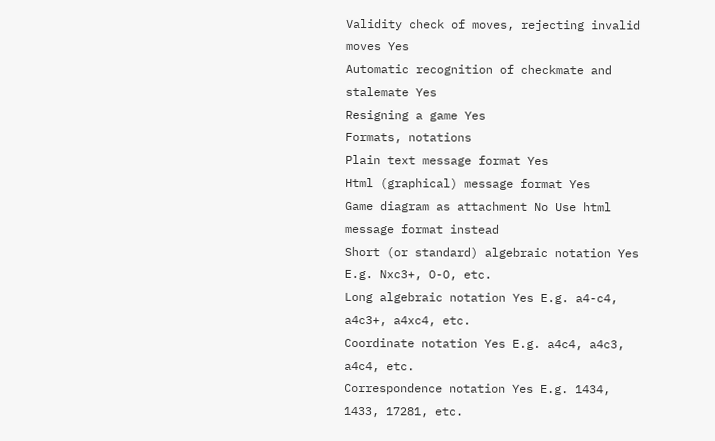Validity check of moves, rejecting invalid moves Yes
Automatic recognition of checkmate and stalemate Yes
Resigning a game Yes
Formats, notations
Plain text message format Yes
Html (graphical) message format Yes
Game diagram as attachment No Use html message format instead
Short (or standard) algebraic notation Yes E.g. Nxc3+, O-O, etc.
Long algebraic notation Yes E.g. a4-c4, a4c3+, a4xc4, etc.
Coordinate notation Yes E.g. a4c4, a4c3, a4c4, etc.
Correspondence notation Yes E.g. 1434, 1433, 17281, etc.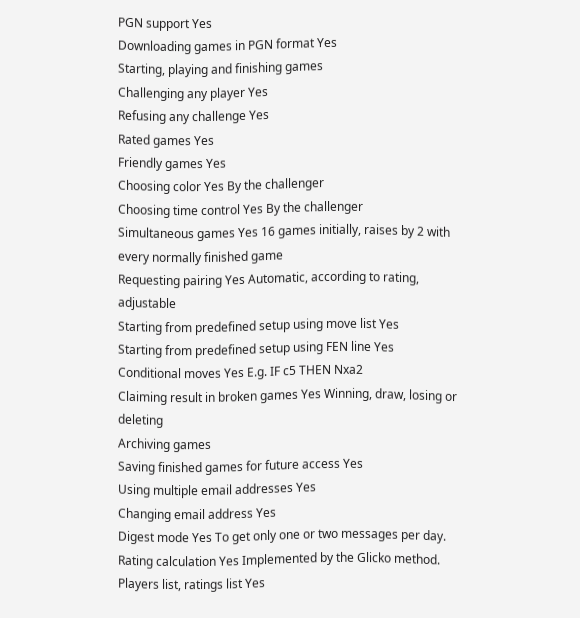PGN support Yes
Downloading games in PGN format Yes
Starting, playing and finishing games
Challenging any player Yes
Refusing any challenge Yes
Rated games Yes
Friendly games Yes
Choosing color Yes By the challenger
Choosing time control Yes By the challenger
Simultaneous games Yes 16 games initially, raises by 2 with every normally finished game
Requesting pairing Yes Automatic, according to rating, adjustable
Starting from predefined setup using move list Yes
Starting from predefined setup using FEN line Yes
Conditional moves Yes E.g. IF c5 THEN Nxa2
Claiming result in broken games Yes Winning, draw, losing or deleting
Archiving games
Saving finished games for future access Yes
Using multiple email addresses Yes
Changing email address Yes
Digest mode Yes To get only one or two messages per day.
Rating calculation Yes Implemented by the Glicko method.
Players list, ratings list Yes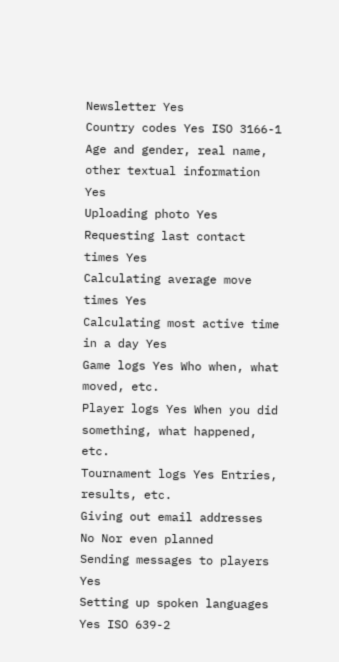Newsletter Yes
Country codes Yes ISO 3166-1
Age and gender, real name, other textual information Yes
Uploading photo Yes
Requesting last contact times Yes
Calculating average move times Yes
Calculating most active time in a day Yes
Game logs Yes Who when, what moved, etc.
Player logs Yes When you did something, what happened, etc.
Tournament logs Yes Entries, results, etc.
Giving out email addresses No Nor even planned
Sending messages to players Yes
Setting up spoken languages Yes ISO 639-2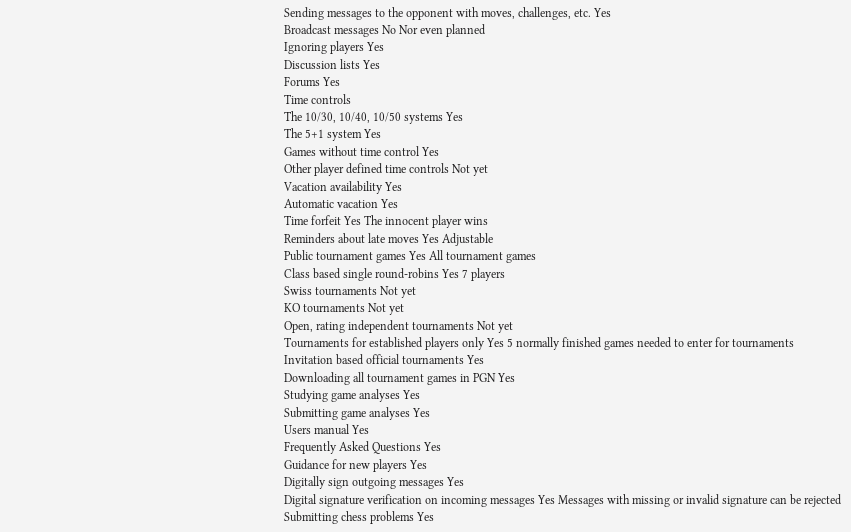Sending messages to the opponent with moves, challenges, etc. Yes
Broadcast messages No Nor even planned
Ignoring players Yes
Discussion lists Yes
Forums Yes
Time controls
The 10/30, 10/40, 10/50 systems Yes
The 5+1 system Yes
Games without time control Yes
Other player defined time controls Not yet
Vacation availability Yes
Automatic vacation Yes
Time forfeit Yes The innocent player wins
Reminders about late moves Yes Adjustable
Public tournament games Yes All tournament games
Class based single round-robins Yes 7 players
Swiss tournaments Not yet
KO tournaments Not yet
Open, rating independent tournaments Not yet
Tournaments for established players only Yes 5 normally finished games needed to enter for tournaments
Invitation based official tournaments Yes
Downloading all tournament games in PGN Yes
Studying game analyses Yes
Submitting game analyses Yes
Users manual Yes
Frequently Asked Questions Yes
Guidance for new players Yes
Digitally sign outgoing messages Yes
Digital signature verification on incoming messages Yes Messages with missing or invalid signature can be rejected
Submitting chess problems Yes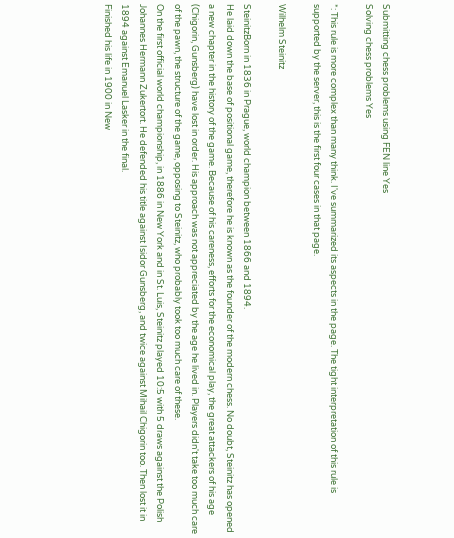Submitting chess problems using FEN line Yes
Solving chess problems Yes

*: This rule is more complex than many think. I've summarized its aspects in the page. The tight interpretation of this rule is supported by the server, this is the first four cases in that page.

Wilhelm Steinitz

SteinitzBorn in 1836 in Prague, world champion between 1866 and 1894.
He laid down the base of positional game, therefore he is known as the founder of the modern chess. No doubt, Steinitz has opened a new chapter in the history of the game. Because of his careness, efforts for the economical play, the great attackers of his age (Chigorin, Gunsberg) have lost in order. His approach was not appreciated by the age he lived in. Players didn't take too much care of the pawn, the structure of the game, opposing to Steinitz, who probably took too much care of these.
On the first official world championship, in 1886 in New York and in St. Luis, Steinitz played 10:5 with 5 draws against the Polish Johannes Hermann Zukertort. He defended his title against Isidor Gunsberg, and twice against Mihail Chigorin too. Then lost it in 1894 against Emanuel Lasker in the final.
Finished his life in 1900 in New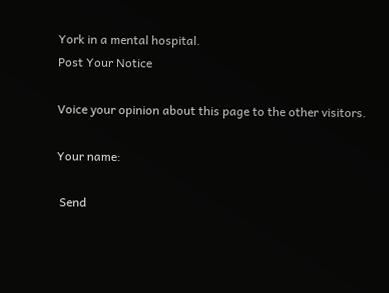York in a mental hospital.
Post Your Notice

Voice your opinion about this page to the other visitors.

Your name:

 Send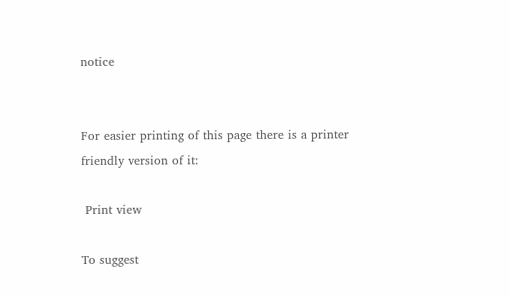notice


For easier printing of this page there is a printer friendly version of it:

 Print view

To suggest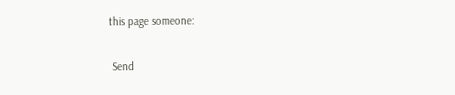this page someone:

 Send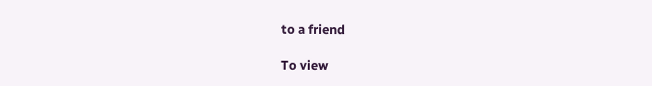to a friend

To view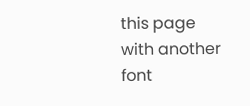this page with another font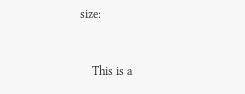size:



    This is a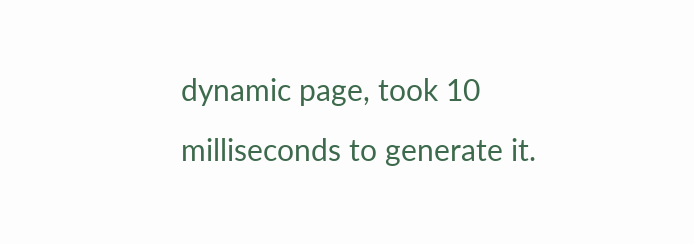dynamic page, took 10 milliseconds to generate it.